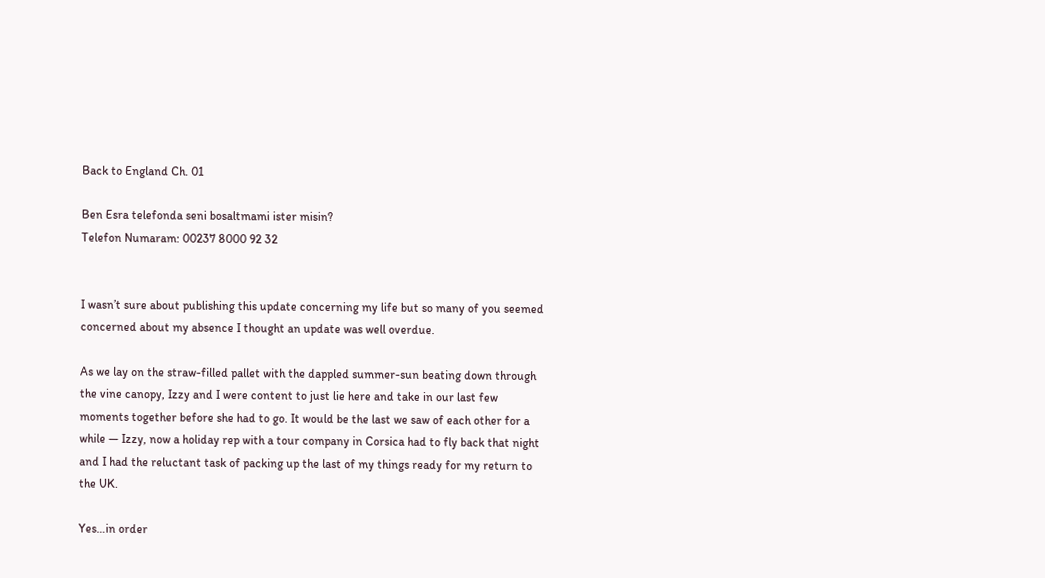Back to England Ch. 01

Ben Esra telefonda seni bosaltmami ister misin?
Telefon Numaram: 00237 8000 92 32


I wasn’t sure about publishing this update concerning my life but so many of you seemed concerned about my absence I thought an update was well overdue.

As we lay on the straw-filled pallet with the dappled summer-sun beating down through the vine canopy, Izzy and I were content to just lie here and take in our last few moments together before she had to go. It would be the last we saw of each other for a while — Izzy, now a holiday rep with a tour company in Corsica had to fly back that night and I had the reluctant task of packing up the last of my things ready for my return to the UK.

Yes…in order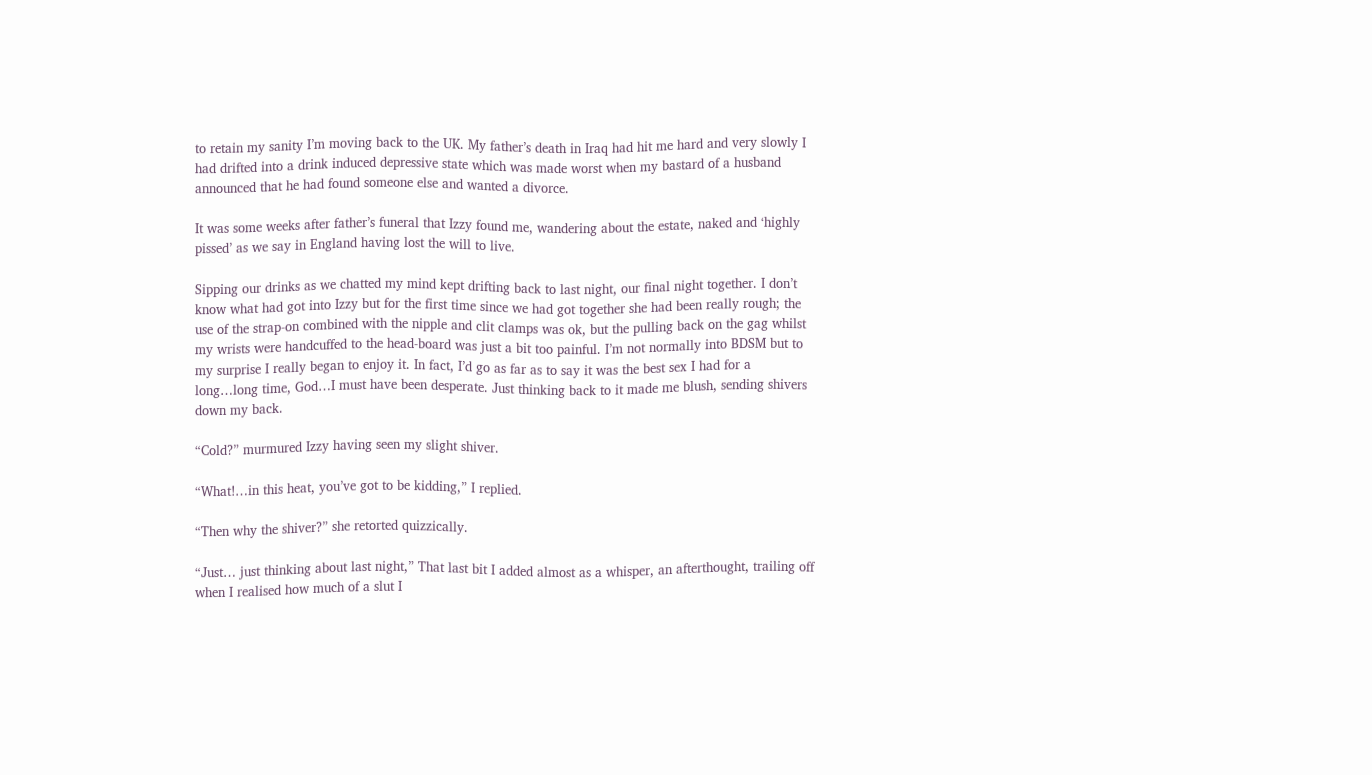to retain my sanity I’m moving back to the UK. My father’s death in Iraq had hit me hard and very slowly I had drifted into a drink induced depressive state which was made worst when my bastard of a husband announced that he had found someone else and wanted a divorce.

It was some weeks after father’s funeral that Izzy found me, wandering about the estate, naked and ‘highly pissed’ as we say in England having lost the will to live.

Sipping our drinks as we chatted my mind kept drifting back to last night, our final night together. I don’t know what had got into Izzy but for the first time since we had got together she had been really rough; the use of the strap-on combined with the nipple and clit clamps was ok, but the pulling back on the gag whilst my wrists were handcuffed to the head-board was just a bit too painful. I’m not normally into BDSM but to my surprise I really began to enjoy it. In fact, I’d go as far as to say it was the best sex I had for a long…long time, God…I must have been desperate. Just thinking back to it made me blush, sending shivers down my back.

“Cold?” murmured Izzy having seen my slight shiver.

“What!…in this heat, you’ve got to be kidding,” I replied.

“Then why the shiver?” she retorted quizzically.

“Just… just thinking about last night,” That last bit I added almost as a whisper, an afterthought, trailing off when I realised how much of a slut I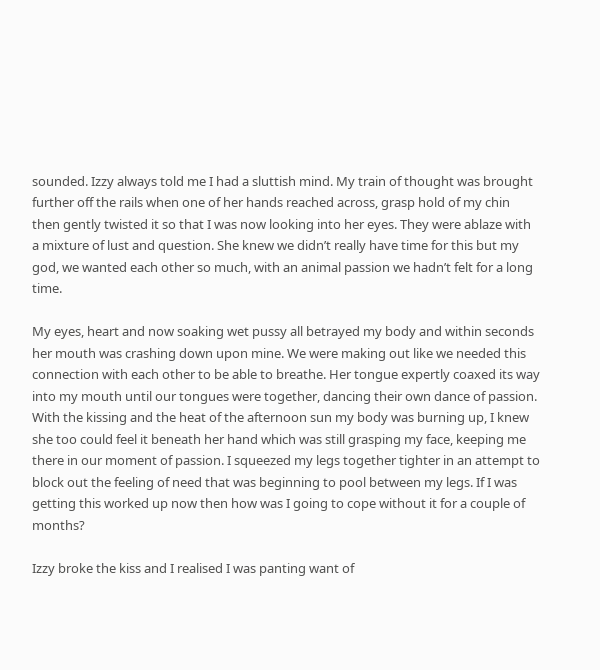sounded. Izzy always told me I had a sluttish mind. My train of thought was brought further off the rails when one of her hands reached across, grasp hold of my chin then gently twisted it so that I was now looking into her eyes. They were ablaze with a mixture of lust and question. She knew we didn’t really have time for this but my god, we wanted each other so much, with an animal passion we hadn’t felt for a long time.

My eyes, heart and now soaking wet pussy all betrayed my body and within seconds her mouth was crashing down upon mine. We were making out like we needed this connection with each other to be able to breathe. Her tongue expertly coaxed its way into my mouth until our tongues were together, dancing their own dance of passion. With the kissing and the heat of the afternoon sun my body was burning up, I knew she too could feel it beneath her hand which was still grasping my face, keeping me there in our moment of passion. I squeezed my legs together tighter in an attempt to block out the feeling of need that was beginning to pool between my legs. If I was getting this worked up now then how was I going to cope without it for a couple of months?

Izzy broke the kiss and I realised I was panting want of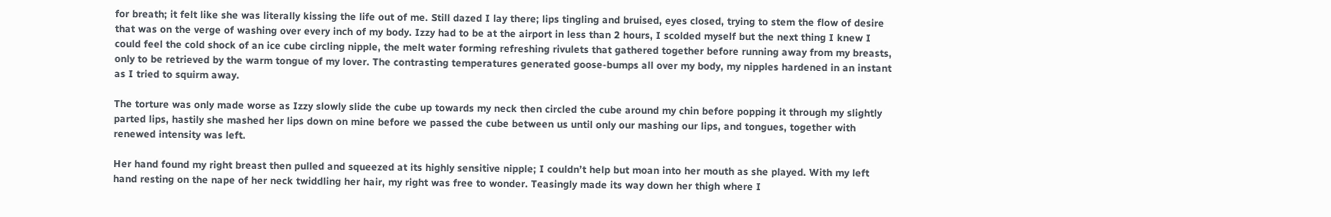for breath; it felt like she was literally kissing the life out of me. Still dazed I lay there; lips tingling and bruised, eyes closed, trying to stem the flow of desire that was on the verge of washing over every inch of my body. Izzy had to be at the airport in less than 2 hours, I scolded myself but the next thing I knew I could feel the cold shock of an ice cube circling nipple, the melt water forming refreshing rivulets that gathered together before running away from my breasts, only to be retrieved by the warm tongue of my lover. The contrasting temperatures generated goose-bumps all over my body, my nipples hardened in an instant as I tried to squirm away.

The torture was only made worse as Izzy slowly slide the cube up towards my neck then circled the cube around my chin before popping it through my slightly parted lips, hastily she mashed her lips down on mine before we passed the cube between us until only our mashing our lips, and tongues, together with renewed intensity was left.

Her hand found my right breast then pulled and squeezed at its highly sensitive nipple; I couldn’t help but moan into her mouth as she played. With my left hand resting on the nape of her neck twiddling her hair, my right was free to wonder. Teasingly made its way down her thigh where I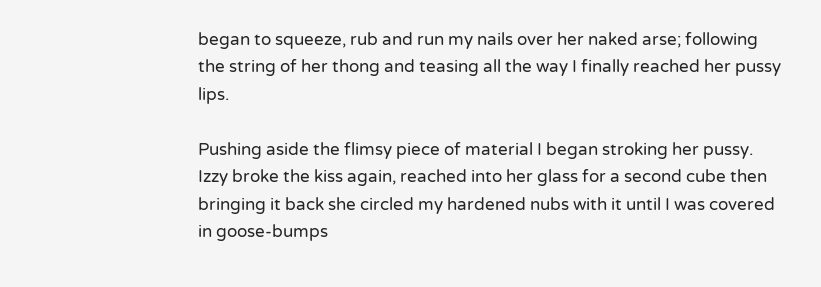began to squeeze, rub and run my nails over her naked arse; following the string of her thong and teasing all the way I finally reached her pussy lips.

Pushing aside the flimsy piece of material I began stroking her pussy. Izzy broke the kiss again, reached into her glass for a second cube then bringing it back she circled my hardened nubs with it until I was covered in goose-bumps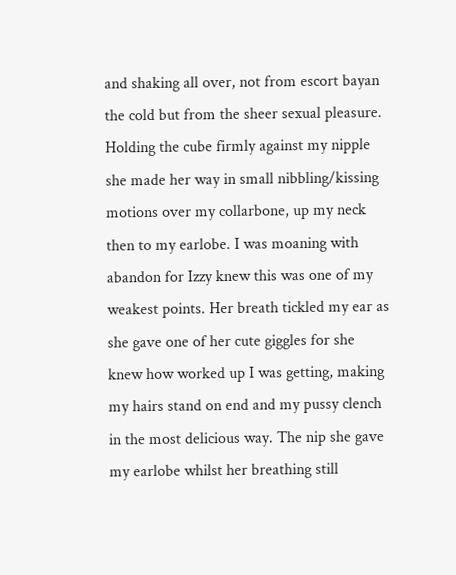and shaking all over, not from escort bayan the cold but from the sheer sexual pleasure. Holding the cube firmly against my nipple she made her way in small nibbling/kissing motions over my collarbone, up my neck then to my earlobe. I was moaning with abandon for Izzy knew this was one of my weakest points. Her breath tickled my ear as she gave one of her cute giggles for she knew how worked up I was getting, making my hairs stand on end and my pussy clench in the most delicious way. The nip she gave my earlobe whilst her breathing still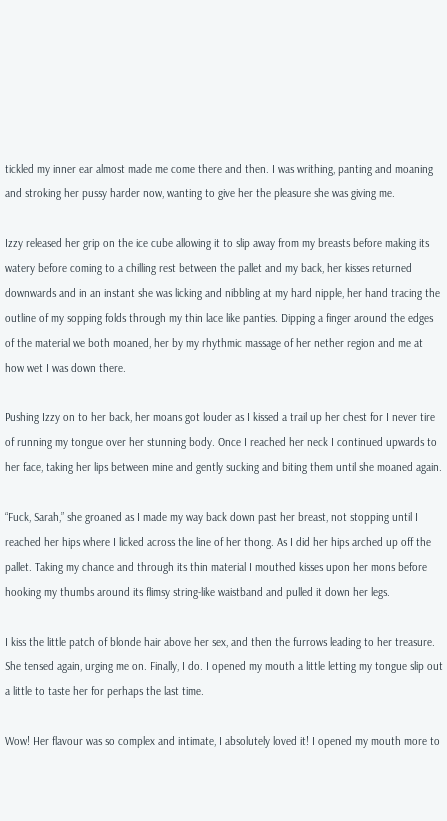tickled my inner ear almost made me come there and then. I was writhing, panting and moaning and stroking her pussy harder now, wanting to give her the pleasure she was giving me.

Izzy released her grip on the ice cube allowing it to slip away from my breasts before making its watery before coming to a chilling rest between the pallet and my back, her kisses returned downwards and in an instant she was licking and nibbling at my hard nipple, her hand tracing the outline of my sopping folds through my thin lace like panties. Dipping a finger around the edges of the material we both moaned, her by my rhythmic massage of her nether region and me at how wet I was down there.

Pushing Izzy on to her back, her moans got louder as I kissed a trail up her chest for I never tire of running my tongue over her stunning body. Once I reached her neck I continued upwards to her face, taking her lips between mine and gently sucking and biting them until she moaned again.

“Fuck, Sarah,” she groaned as I made my way back down past her breast, not stopping until I reached her hips where I licked across the line of her thong. As I did her hips arched up off the pallet. Taking my chance and through its thin material I mouthed kisses upon her mons before hooking my thumbs around its flimsy string-like waistband and pulled it down her legs.

I kiss the little patch of blonde hair above her sex, and then the furrows leading to her treasure. She tensed again, urging me on. Finally, I do. I opened my mouth a little letting my tongue slip out a little to taste her for perhaps the last time.

Wow! Her flavour was so complex and intimate, I absolutely loved it! I opened my mouth more to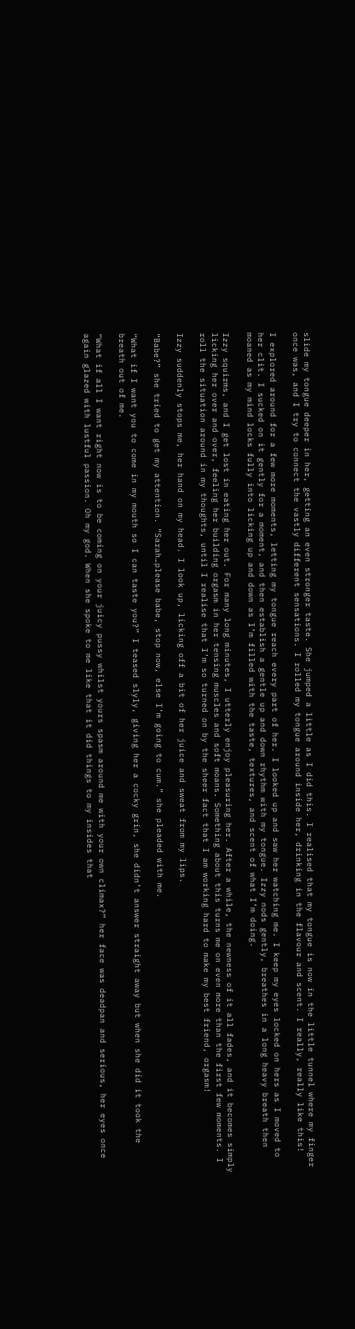slide my tongue deeper in her, getting an even stronger taste. She jumped a little as I did this. I realised that my tongue is now in the little tunnel where my finger once was, and I try to connect the vastly different sensations. I rolled my tongue around inside her, drinking in the flavour and scent. I really, really like this!

I explored around for a few more moments, letting my tongue reach every part of her. I looked up and saw her watching me. I keep my eyes locked on hers as I moved to her clit. I sucked on it gently for a moment, and then establish a gentle up and down rhythm with my tongue. Izzy nods gently, breathes in a long heavy breath then moaned as my mind locks fully into licking up and down as I’m filled with the taste, textures, and scent of what I’m doing.

Izzy squirms, and I get lost in eating her out. For many long minutes, I utterly enjoy pleasuring her. After a while, the newness of it all fades, and it becomes simply licking her over and over, feeling her building orgasm in her tensing muscles and soft moans. Something about this turns me on even more than the first few moments. I roll the situation around in my thoughts, until I realise that I’m so turned on by the sheer fact that I am working hard to make my best friend, orgasm!

Izzy suddenly stops me, her hand on my head. I look up, licking off a bit of her juice and sweat from my lips.

“Babe?” she tried to get my attention. “Sarah…please babe, stop now, else I’m going to cum.” she pleaded with me.

“What if I want you to come in my mouth so I can taste you?” I teased slyly, giving her a cocky grin, she didn’t answer straight away but when she did it took the breath out of me.

“What if all I want right now is to be coming on your juicy pussy whilst yours spasm around me with your own climax?” her face was deadpan and serious, her eyes once again glazed with lustful passion. Oh my god. When she spoke to me like that it did things to my insides that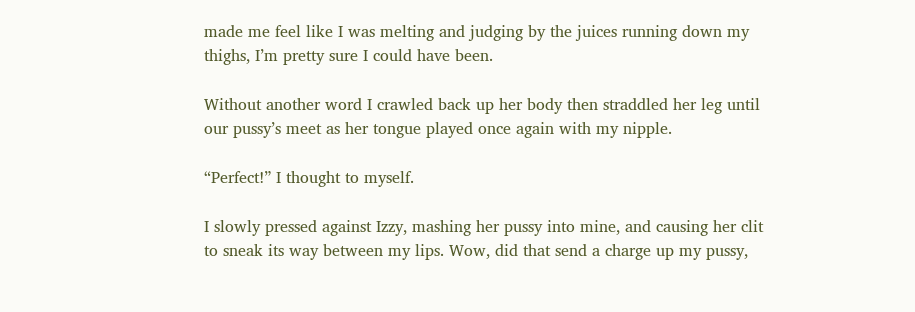made me feel like I was melting and judging by the juices running down my thighs, I’m pretty sure I could have been.

Without another word I crawled back up her body then straddled her leg until our pussy’s meet as her tongue played once again with my nipple.

“Perfect!” I thought to myself.

I slowly pressed against Izzy, mashing her pussy into mine, and causing her clit to sneak its way between my lips. Wow, did that send a charge up my pussy,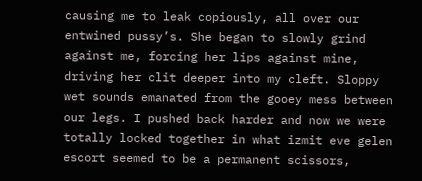causing me to leak copiously, all over our entwined pussy’s. She began to slowly grind against me, forcing her lips against mine, driving her clit deeper into my cleft. Sloppy wet sounds emanated from the gooey mess between our legs. I pushed back harder and now we were totally locked together in what izmit eve gelen escort seemed to be a permanent scissors,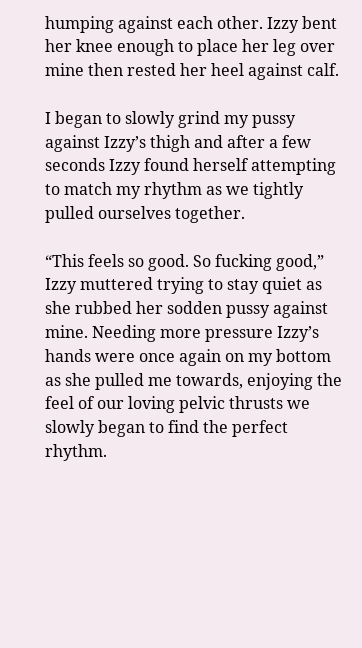humping against each other. Izzy bent her knee enough to place her leg over mine then rested her heel against calf.

I began to slowly grind my pussy against Izzy’s thigh and after a few seconds Izzy found herself attempting to match my rhythm as we tightly pulled ourselves together.

“This feels so good. So fucking good,” Izzy muttered trying to stay quiet as she rubbed her sodden pussy against mine. Needing more pressure Izzy’s hands were once again on my bottom as she pulled me towards, enjoying the feel of our loving pelvic thrusts we slowly began to find the perfect rhythm.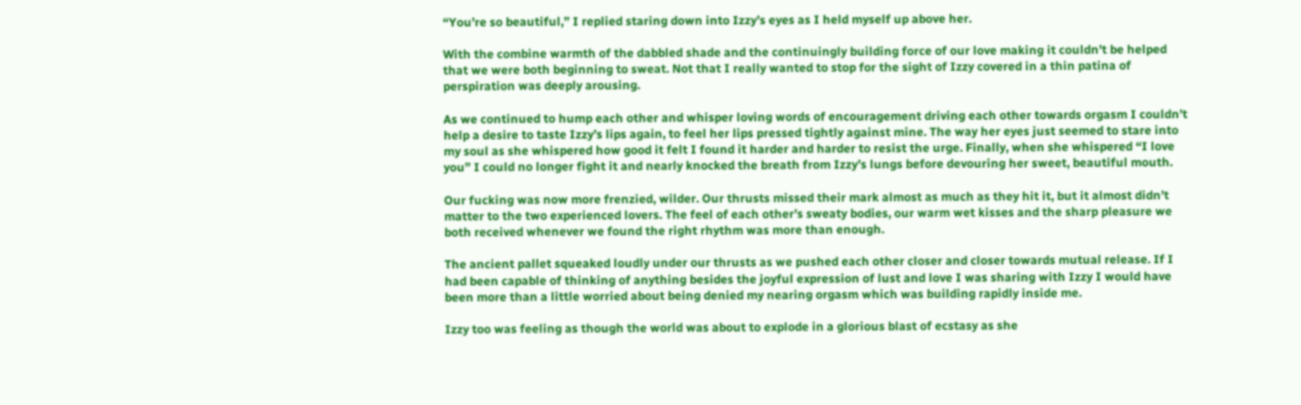“You’re so beautiful,” I replied staring down into Izzy’s eyes as I held myself up above her.

With the combine warmth of the dabbled shade and the continuingly building force of our love making it couldn’t be helped that we were both beginning to sweat. Not that I really wanted to stop for the sight of Izzy covered in a thin patina of perspiration was deeply arousing.

As we continued to hump each other and whisper loving words of encouragement driving each other towards orgasm I couldn’t help a desire to taste Izzy’s lips again, to feel her lips pressed tightly against mine. The way her eyes just seemed to stare into my soul as she whispered how good it felt I found it harder and harder to resist the urge. Finally, when she whispered “I love you” I could no longer fight it and nearly knocked the breath from Izzy’s lungs before devouring her sweet, beautiful mouth.

Our fucking was now more frenzied, wilder. Our thrusts missed their mark almost as much as they hit it, but it almost didn’t matter to the two experienced lovers. The feel of each other’s sweaty bodies, our warm wet kisses and the sharp pleasure we both received whenever we found the right rhythm was more than enough.

The ancient pallet squeaked loudly under our thrusts as we pushed each other closer and closer towards mutual release. If I had been capable of thinking of anything besides the joyful expression of lust and love I was sharing with Izzy I would have been more than a little worried about being denied my nearing orgasm which was building rapidly inside me.

Izzy too was feeling as though the world was about to explode in a glorious blast of ecstasy as she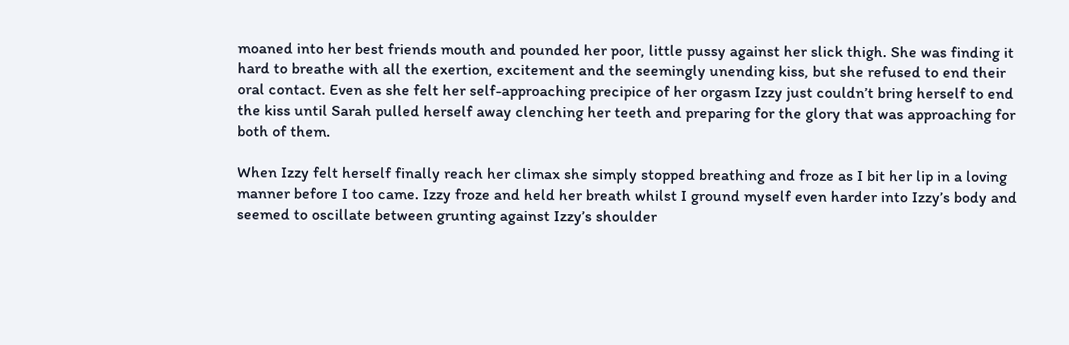moaned into her best friends mouth and pounded her poor, little pussy against her slick thigh. She was finding it hard to breathe with all the exertion, excitement and the seemingly unending kiss, but she refused to end their oral contact. Even as she felt her self-approaching precipice of her orgasm Izzy just couldn’t bring herself to end the kiss until Sarah pulled herself away clenching her teeth and preparing for the glory that was approaching for both of them.

When Izzy felt herself finally reach her climax she simply stopped breathing and froze as I bit her lip in a loving manner before I too came. Izzy froze and held her breath whilst I ground myself even harder into Izzy’s body and seemed to oscillate between grunting against Izzy’s shoulder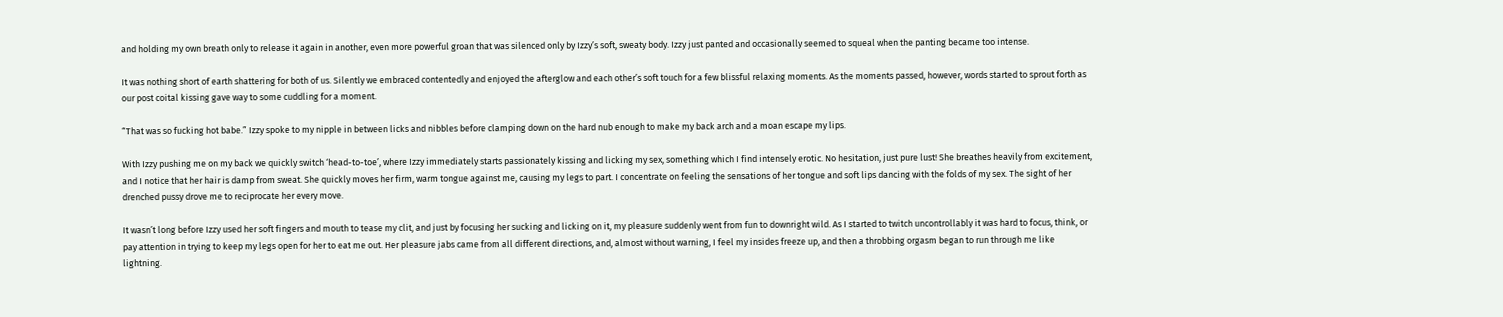and holding my own breath only to release it again in another, even more powerful groan that was silenced only by Izzy’s soft, sweaty body. Izzy just panted and occasionally seemed to squeal when the panting became too intense.

It was nothing short of earth shattering for both of us. Silently we embraced contentedly and enjoyed the afterglow and each other’s soft touch for a few blissful relaxing moments. As the moments passed, however, words started to sprout forth as our post coital kissing gave way to some cuddling for a moment.

“That was so fucking hot babe.” Izzy spoke to my nipple in between licks and nibbles before clamping down on the hard nub enough to make my back arch and a moan escape my lips.

With Izzy pushing me on my back we quickly switch ‘head-to-toe’, where Izzy immediately starts passionately kissing and licking my sex, something which I find intensely erotic. No hesitation, just pure lust! She breathes heavily from excitement, and I notice that her hair is damp from sweat. She quickly moves her firm, warm tongue against me, causing my legs to part. I concentrate on feeling the sensations of her tongue and soft lips dancing with the folds of my sex. The sight of her drenched pussy drove me to reciprocate her every move.

It wasn’t long before Izzy used her soft fingers and mouth to tease my clit, and just by focusing her sucking and licking on it, my pleasure suddenly went from fun to downright wild. As I started to twitch uncontrollably it was hard to focus, think, or pay attention in trying to keep my legs open for her to eat me out. Her pleasure jabs came from all different directions, and, almost without warning, I feel my insides freeze up, and then a throbbing orgasm began to run through me like lightning.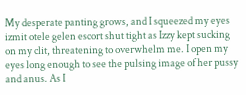My desperate panting grows, and I squeezed my eyes izmit otele gelen escort shut tight as Izzy kept sucking on my clit, threatening to overwhelm me. I open my eyes long enough to see the pulsing image of her pussy and anus. As I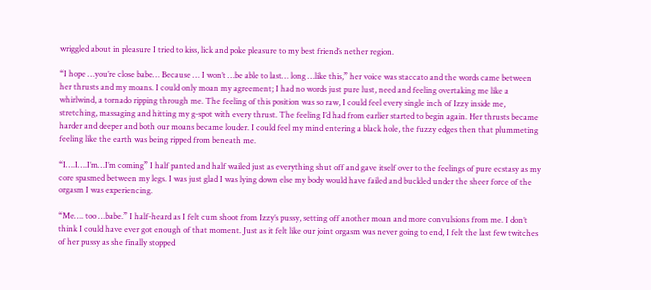wriggled about in pleasure I tried to kiss, lick and poke pleasure to my best friend’s nether region.

“I hope …you’re close babe… Because … I won’t …be able to last… long …like this,” her voice was staccato and the words came between her thrusts and my moans. I could only moan my agreement; I had no words just pure lust, need and feeling overtaking me like a whirlwind, a tornado ripping through me. The feeling of this position was so raw, I could feel every single inch of Izzy inside me, stretching, massaging and hitting my g-spot with every thrust. The feeling I’d had from earlier started to begin again. Her thrusts became harder and deeper and both our moans became louder. I could feel my mind entering a black hole, the fuzzy edges then that plummeting feeling like the earth was being ripped from beneath me.

“I….I….I’m…I’m coming” I half panted and half wailed just as everything shut off and gave itself over to the feelings of pure ecstasy as my core spasmed between my legs. I was just glad I was lying down else my body would have failed and buckled under the sheer force of the orgasm I was experiencing.

“Me…. too …babe.” I half-heard as I felt cum shoot from Izzy’s pussy, setting off another moan and more convulsions from me. I don’t think I could have ever got enough of that moment. Just as it felt like our joint orgasm was never going to end, I felt the last few twitches of her pussy as she finally stopped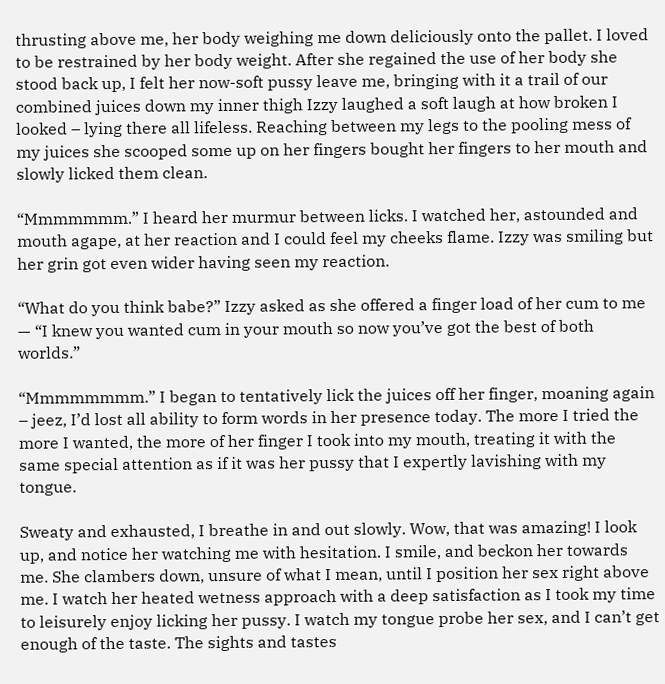thrusting above me, her body weighing me down deliciously onto the pallet. I loved to be restrained by her body weight. After she regained the use of her body she stood back up, I felt her now-soft pussy leave me, bringing with it a trail of our combined juices down my inner thigh Izzy laughed a soft laugh at how broken I looked – lying there all lifeless. Reaching between my legs to the pooling mess of my juices she scooped some up on her fingers bought her fingers to her mouth and slowly licked them clean.

“Mmmmmmm.” I heard her murmur between licks. I watched her, astounded and mouth agape, at her reaction and I could feel my cheeks flame. Izzy was smiling but her grin got even wider having seen my reaction.

“What do you think babe?” Izzy asked as she offered a finger load of her cum to me — “I knew you wanted cum in your mouth so now you’ve got the best of both worlds.”

“Mmmmmmmm.” I began to tentatively lick the juices off her finger, moaning again – jeez, I’d lost all ability to form words in her presence today. The more I tried the more I wanted, the more of her finger I took into my mouth, treating it with the same special attention as if it was her pussy that I expertly lavishing with my tongue.

Sweaty and exhausted, I breathe in and out slowly. Wow, that was amazing! I look up, and notice her watching me with hesitation. I smile, and beckon her towards me. She clambers down, unsure of what I mean, until I position her sex right above me. I watch her heated wetness approach with a deep satisfaction as I took my time to leisurely enjoy licking her pussy. I watch my tongue probe her sex, and I can’t get enough of the taste. The sights and tastes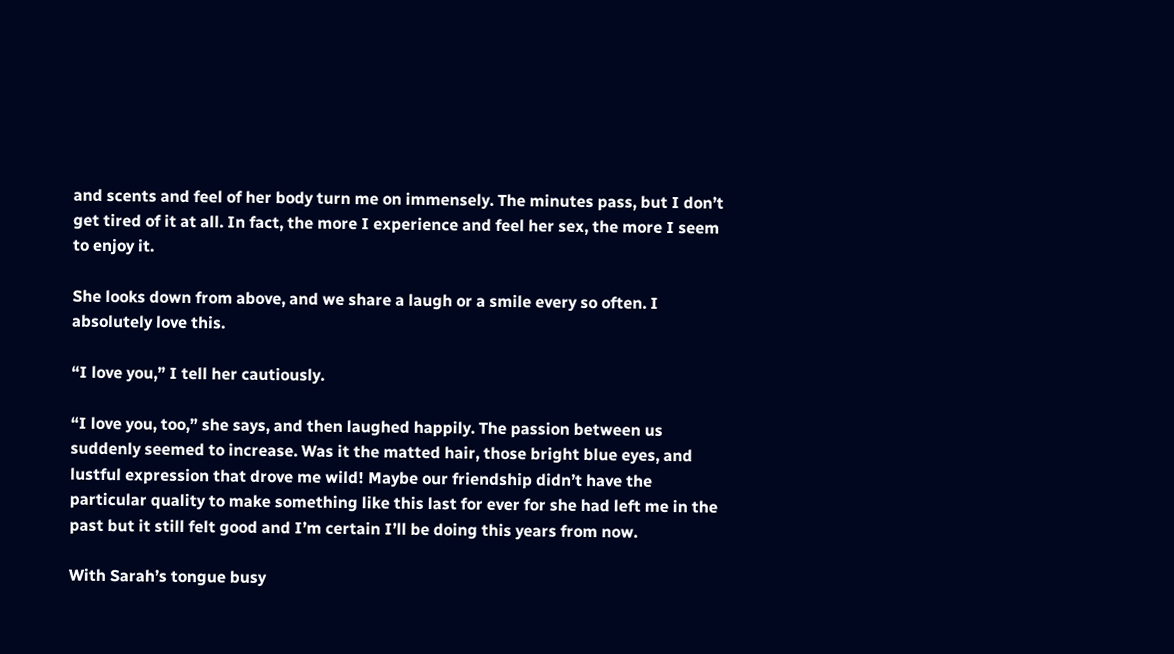and scents and feel of her body turn me on immensely. The minutes pass, but I don’t get tired of it at all. In fact, the more I experience and feel her sex, the more I seem to enjoy it.

She looks down from above, and we share a laugh or a smile every so often. I absolutely love this.

“I love you,” I tell her cautiously.

“I love you, too,” she says, and then laughed happily. The passion between us suddenly seemed to increase. Was it the matted hair, those bright blue eyes, and lustful expression that drove me wild! Maybe our friendship didn’t have the particular quality to make something like this last for ever for she had left me in the past but it still felt good and I’m certain I’ll be doing this years from now.

With Sarah’s tongue busy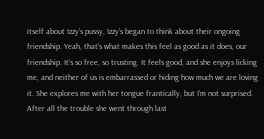itself about Izzy’s pussy, Izzy’s began to think about their ongoing friendship. Yeah, that’s what makes this feel as good as it does, our friendship. It’s so free, so trusting. It feels good, and she enjoys licking me, and neither of us is embarrassed or hiding how much we are loving it. She explores me with her tongue frantically, but I’m not surprised. After all the trouble she went through last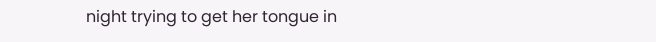night trying to get her tongue in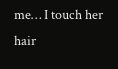me… I touch her hair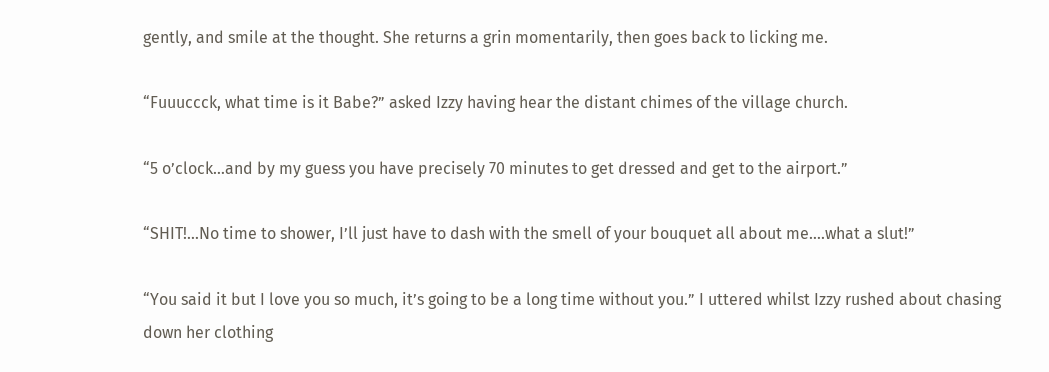gently, and smile at the thought. She returns a grin momentarily, then goes back to licking me.

“Fuuuccck, what time is it Babe?” asked Izzy having hear the distant chimes of the village church.

“5 o’clock…and by my guess you have precisely 70 minutes to get dressed and get to the airport.”

“SHIT!…No time to shower, I’ll just have to dash with the smell of your bouquet all about me….what a slut!”

“You said it but I love you so much, it’s going to be a long time without you.” I uttered whilst Izzy rushed about chasing down her clothing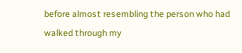before almost resembling the person who had walked through my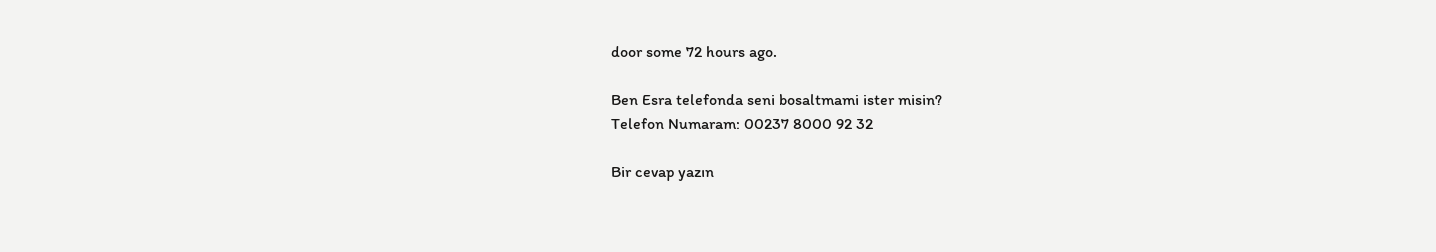door some 72 hours ago.

Ben Esra telefonda seni bosaltmami ister misin?
Telefon Numaram: 00237 8000 92 32

Bir cevap yazın